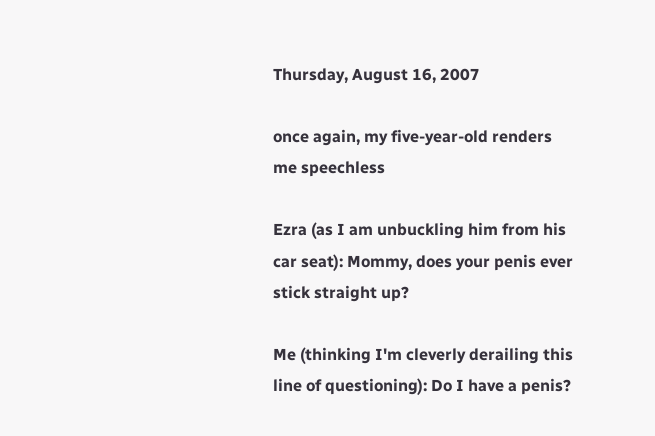Thursday, August 16, 2007

once again, my five-year-old renders me speechless

Ezra (as I am unbuckling him from his car seat): Mommy, does your penis ever stick straight up?

Me (thinking I'm cleverly derailing this line of questioning): Do I have a penis?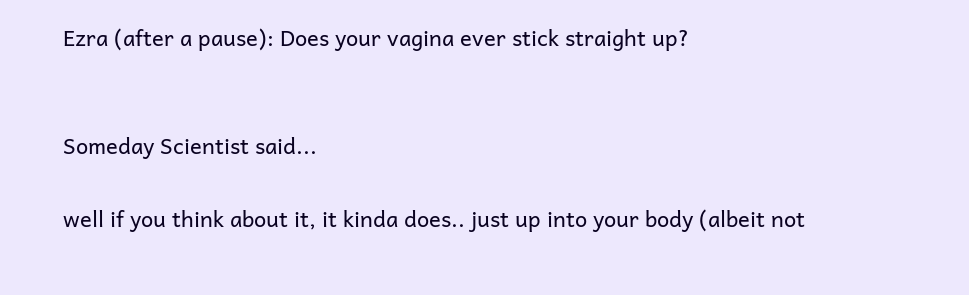Ezra (after a pause): Does your vagina ever stick straight up?


Someday Scientist said...

well if you think about it, it kinda does.. just up into your body (albeit not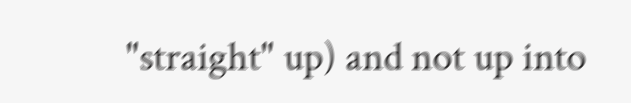"straight" up) and not up into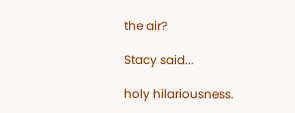the air?

Stacy said...

holy hilariousness.